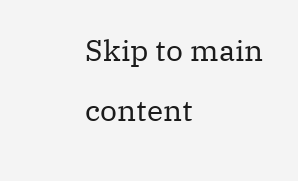Skip to main content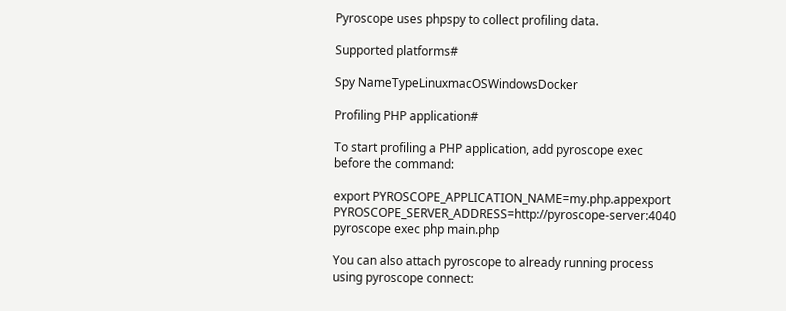Pyroscope uses phpspy to collect profiling data.

Supported platforms#

Spy NameTypeLinuxmacOSWindowsDocker

Profiling PHP application#

To start profiling a PHP application, add pyroscope exec before the command:

export PYROSCOPE_APPLICATION_NAME=my.php.appexport PYROSCOPE_SERVER_ADDRESS=http://pyroscope-server:4040
pyroscope exec php main.php

You can also attach pyroscope to already running process using pyroscope connect: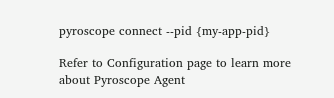pyroscope connect --pid {my-app-pid}

Refer to Configuration page to learn more about Pyroscope Agent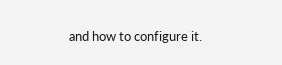and how to configure it.